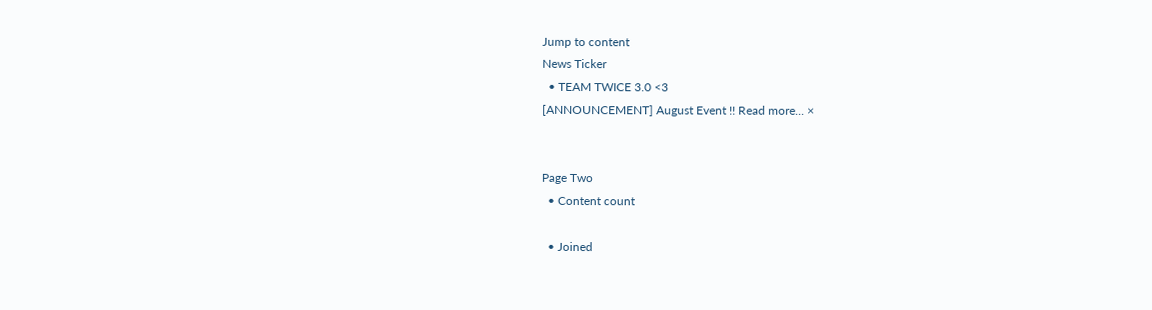Jump to content
News Ticker
  • TEAM TWICE 3.0 <3
[ANNOUNCEMENT] August Event !! Read more... ×


Page Two
  • Content count

  • Joined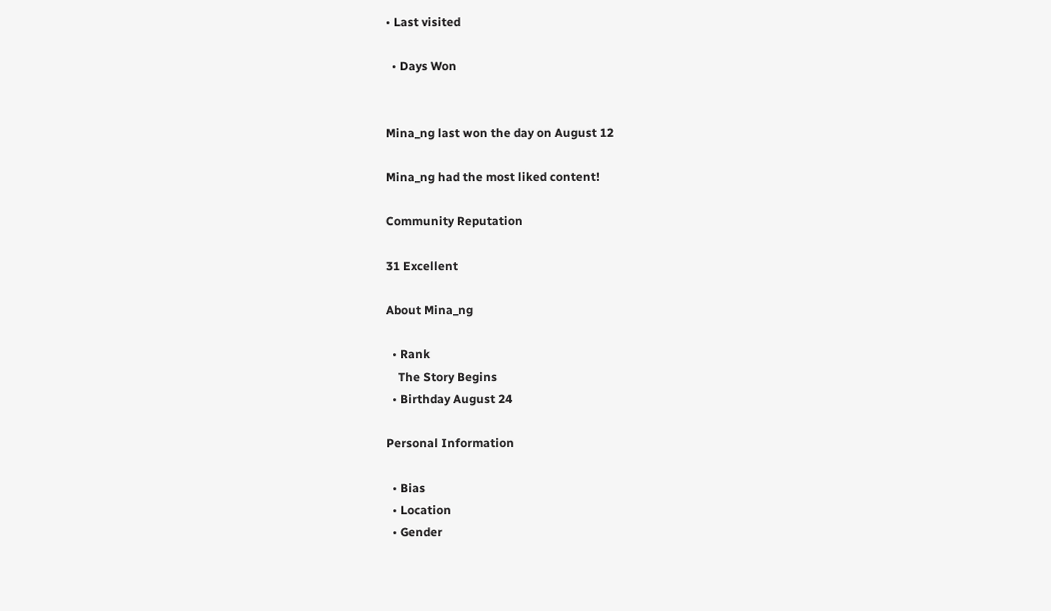• Last visited

  • Days Won


Mina_ng last won the day on August 12

Mina_ng had the most liked content!

Community Reputation

31 Excellent

About Mina_ng

  • Rank
    The Story Begins
  • Birthday August 24

Personal Information

  • Bias
  • Location
  • Gender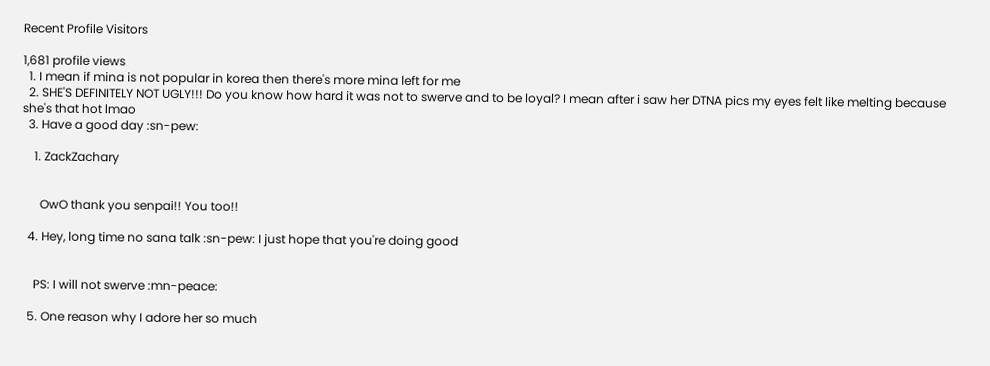Recent Profile Visitors

1,681 profile views
  1. I mean if mina is not popular in korea then there's more mina left for me
  2. SHE'S DEFINITELY NOT UGLY!!! Do you know how hard it was not to swerve and to be loyal? I mean after i saw her DTNA pics my eyes felt like melting because she's that hot lmao
  3. Have a good day :sn-pew:

    1. ZackZachary


      OwO thank you senpai!! You too!!

  4. Hey, long time no sana talk :sn-pew: I just hope that you're doing good


    PS: I will not swerve :mn-peace:

  5. One reason why I adore her so much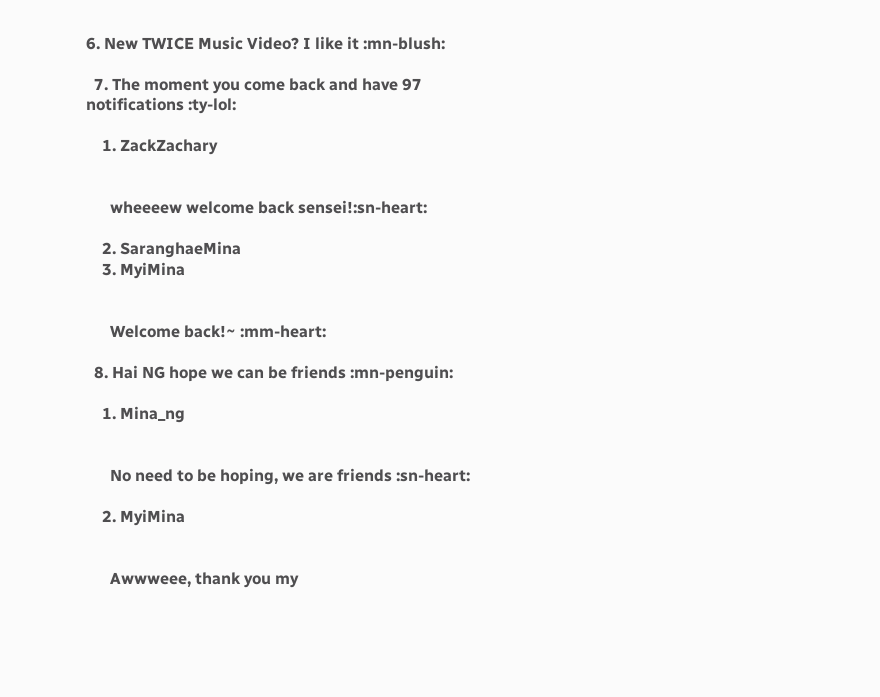6. New TWICE Music Video? I like it :mn-blush:

  7. The moment you come back and have 97 notifications :ty-lol:

    1. ZackZachary


      wheeeew welcome back sensei!:sn-heart:

    2. SaranghaeMina
    3. MyiMina


      Welcome back!~ :mm-heart:

  8. Hai NG hope we can be friends :mn-penguin:

    1. Mina_ng


      No need to be hoping, we are friends :sn-heart:

    2. MyiMina


      Awwweee, thank you my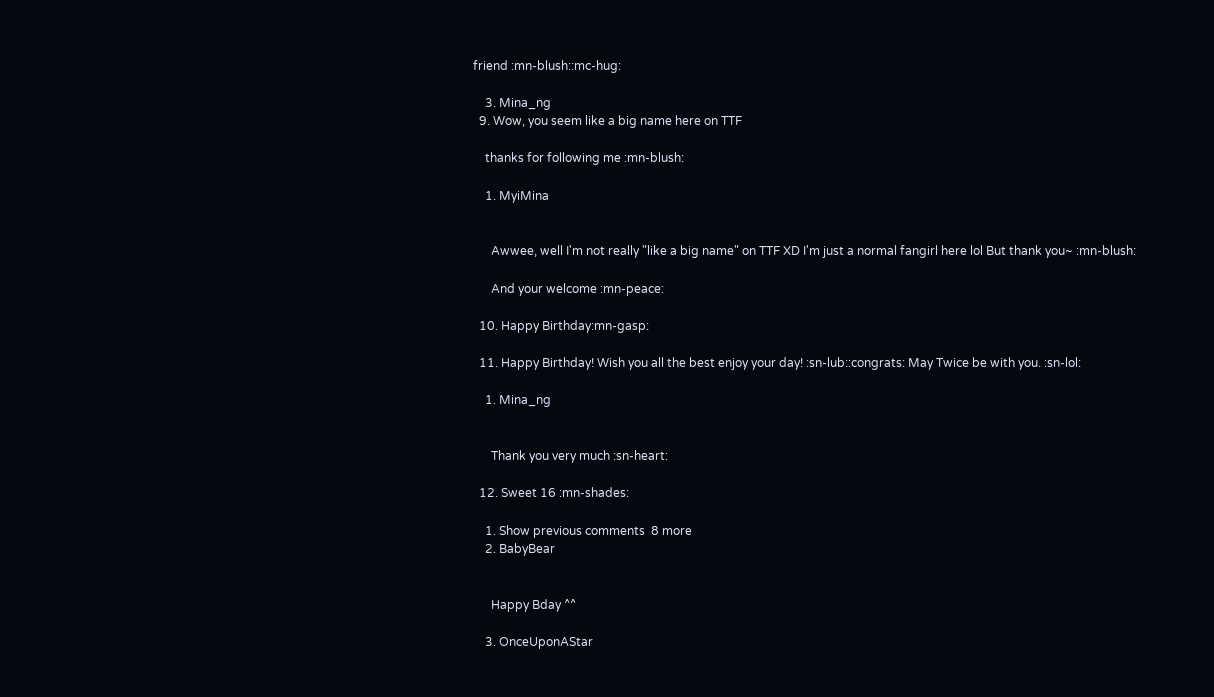friend :mn-blush::mc-hug:

    3. Mina_ng
  9. Wow, you seem like a big name here on TTF

    thanks for following me :mn-blush:

    1. MyiMina


      Awwee, well I'm not really "like a big name" on TTF XD I'm just a normal fangirl here lol But thank you~ :mn-blush:

      And your welcome :mn-peace:

  10. Happy Birthday:mn-gasp:

  11. Happy Birthday! Wish you all the best enjoy your day! :sn-lub::congrats: May Twice be with you. :sn-lol:

    1. Mina_ng


      Thank you very much :sn-heart:

  12. Sweet 16 :mn-shades:

    1. Show previous comments  8 more
    2. BabyBear


      Happy Bday ^^

    3. OnceUponAStar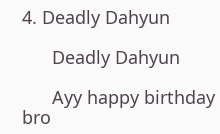4. Deadly Dahyun

      Deadly Dahyun

      Ayy happy birthday bro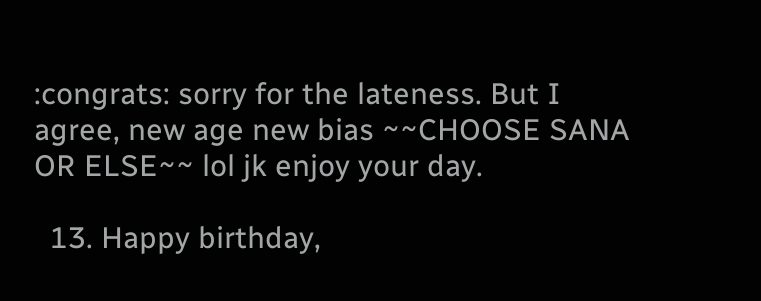:congrats: sorry for the lateness. But I agree, new age new bias ~~CHOOSE SANA OR ELSE~~ lol jk enjoy your day.

  13. Happy birthday,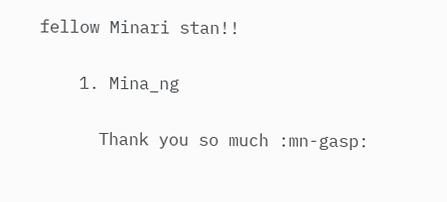fellow Minari stan!!


    1. Mina_ng


      Thank you so much :mn-gasp: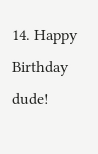14. Happy Birthday dude!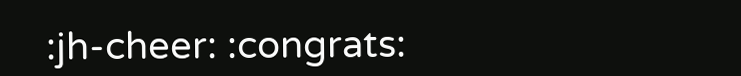:jh-cheer: :congrats: